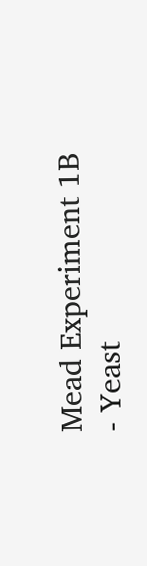Mead Experiment 1B - Yeast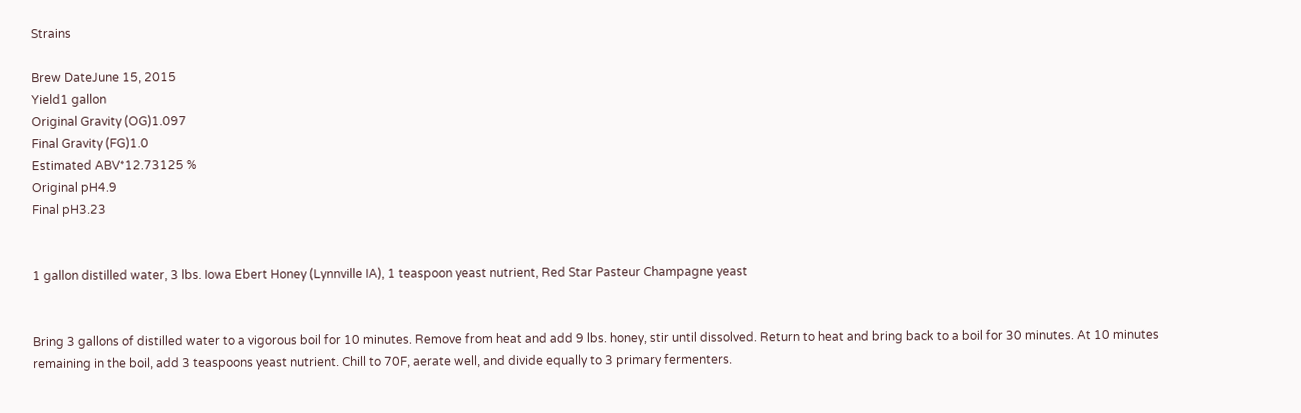Strains

Brew DateJune 15, 2015
Yield1 gallon
Original Gravity (OG)1.097
Final Gravity (FG)1.0
Estimated ABV*12.73125 %
Original pH4.9
Final pH3.23


1 gallon distilled water, 3 lbs. Iowa Ebert Honey (Lynnville IA), 1 teaspoon yeast nutrient, Red Star Pasteur Champagne yeast


Bring 3 gallons of distilled water to a vigorous boil for 10 minutes. Remove from heat and add 9 lbs. honey, stir until dissolved. Return to heat and bring back to a boil for 30 minutes. At 10 minutes remaining in the boil, add 3 teaspoons yeast nutrient. Chill to 70F, aerate well, and divide equally to 3 primary fermenters.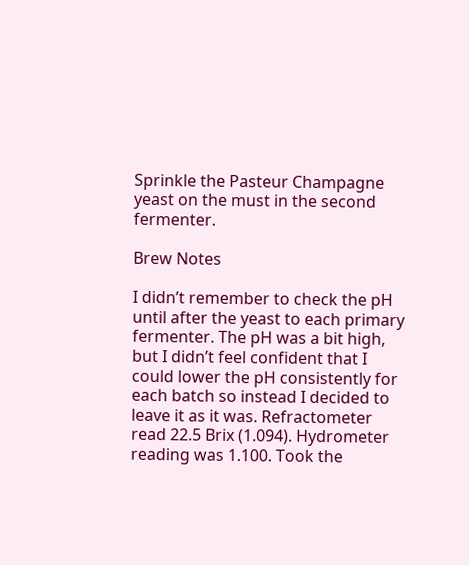Sprinkle the Pasteur Champagne yeast on the must in the second fermenter.

Brew Notes

I didn’t remember to check the pH until after the yeast to each primary fermenter. The pH was a bit high, but I didn’t feel confident that I could lower the pH consistently for each batch so instead I decided to leave it as it was. Refractometer read 22.5 Brix (1.094). Hydrometer reading was 1.100. Took the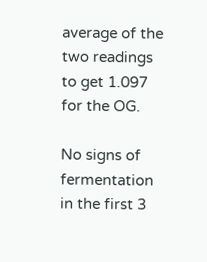average of the two readings to get 1.097 for the OG.

No signs of fermentation in the first 3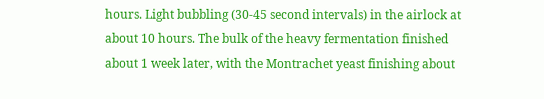hours. Light bubbling (30-45 second intervals) in the airlock at about 10 hours. The bulk of the heavy fermentation finished about 1 week later, with the Montrachet yeast finishing about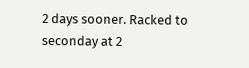2 days sooner. Racked to seconday at 2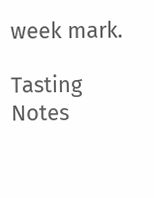week mark.

Tasting Notes